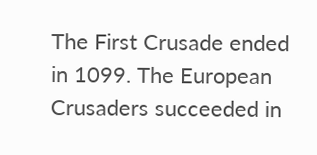The First Crusade ended in 1099. The European Crusaders succeeded in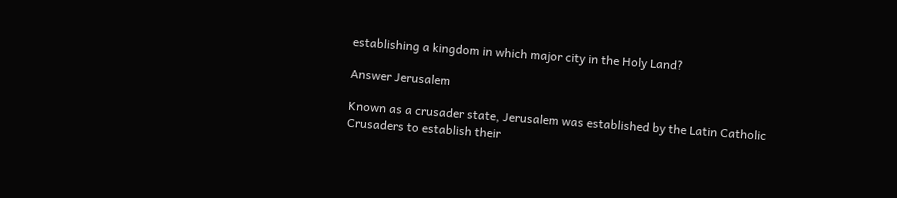establishing a kingdom in which major city in the Holy Land?

Answer Jerusalem

Known as a crusader state, Jerusalem was established by the Latin Catholic Crusaders to establish their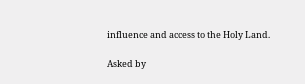influence and access to the Holy Land.

Asked by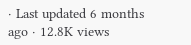· Last updated 6 months ago · 12.8K views